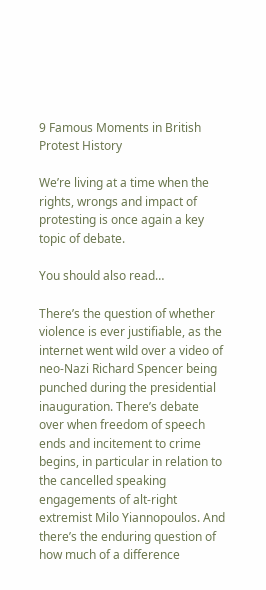9 Famous Moments in British Protest History

We’re living at a time when the rights, wrongs and impact of protesting is once again a key topic of debate.

You should also read…

There’s the question of whether violence is ever justifiable, as the internet went wild over a video of neo-Nazi Richard Spencer being punched during the presidential inauguration. There’s debate over when freedom of speech ends and incitement to crime begins, in particular in relation to the cancelled speaking engagements of alt-right extremist Milo Yiannopoulos. And there’s the enduring question of how much of a difference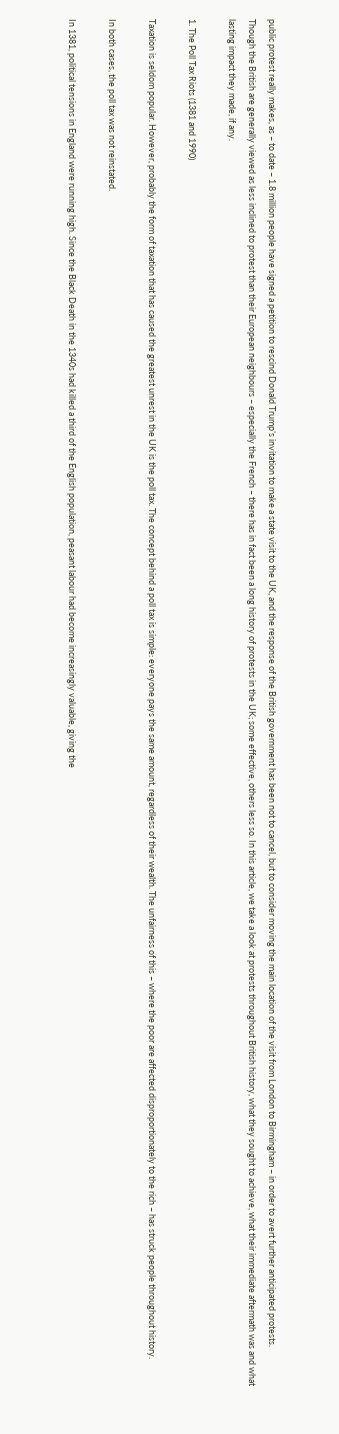public protest really makes, as – to date – 1.8 million people have signed a petition to rescind Donald Trump’s invitation to make a state visit to the UK, and the response of the British government has been not to cancel, but to consider moving the main location of the visit from London to Birmingham – in order to avert further anticipated protests.
Though the British are generally viewed as less inclined to protest than their European neighbours – especially the French – there has in fact been a long history of protests in the UK; some effective, others less so. In this article, we take a look at protests throughout British history, what they sought to achieve, what their immediate aftermath was and what lasting impact they made, if any.

1. The Poll Tax Riots (1381 and 1990)

Taxation is seldom popular. However, probably the form of taxation that has caused the greatest unrest in the UK is the poll tax. The concept behind a poll tax is simple: everyone pays the same amount, regardless of their wealth. The unfairness of this – where the poor are affected disproportionately to the rich – has struck people throughout history.

In both cases, the poll tax was not reinstated.

In 1381, political tensions in England were running high. Since the Black Death in the 1340s had killed a third of the English population, peasant labour had become increasingly valuable, giving the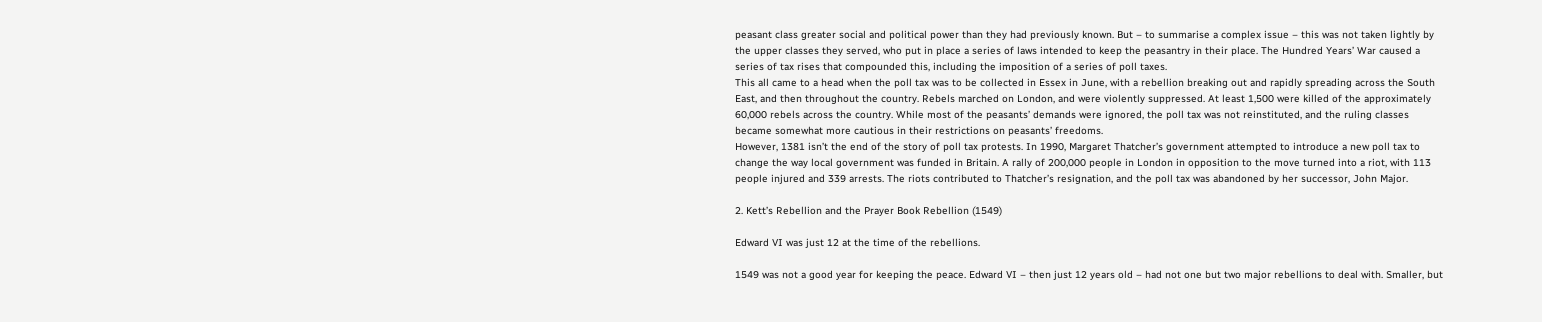peasant class greater social and political power than they had previously known. But – to summarise a complex issue – this was not taken lightly by the upper classes they served, who put in place a series of laws intended to keep the peasantry in their place. The Hundred Years’ War caused a series of tax rises that compounded this, including the imposition of a series of poll taxes.
This all came to a head when the poll tax was to be collected in Essex in June, with a rebellion breaking out and rapidly spreading across the South East, and then throughout the country. Rebels marched on London, and were violently suppressed. At least 1,500 were killed of the approximately 60,000 rebels across the country. While most of the peasants’ demands were ignored, the poll tax was not reinstituted, and the ruling classes became somewhat more cautious in their restrictions on peasants’ freedoms.
However, 1381 isn’t the end of the story of poll tax protests. In 1990, Margaret Thatcher’s government attempted to introduce a new poll tax to change the way local government was funded in Britain. A rally of 200,000 people in London in opposition to the move turned into a riot, with 113 people injured and 339 arrests. The riots contributed to Thatcher’s resignation, and the poll tax was abandoned by her successor, John Major.

2. Kett’s Rebellion and the Prayer Book Rebellion (1549)

Edward VI was just 12 at the time of the rebellions.

1549 was not a good year for keeping the peace. Edward VI – then just 12 years old – had not one but two major rebellions to deal with. Smaller, but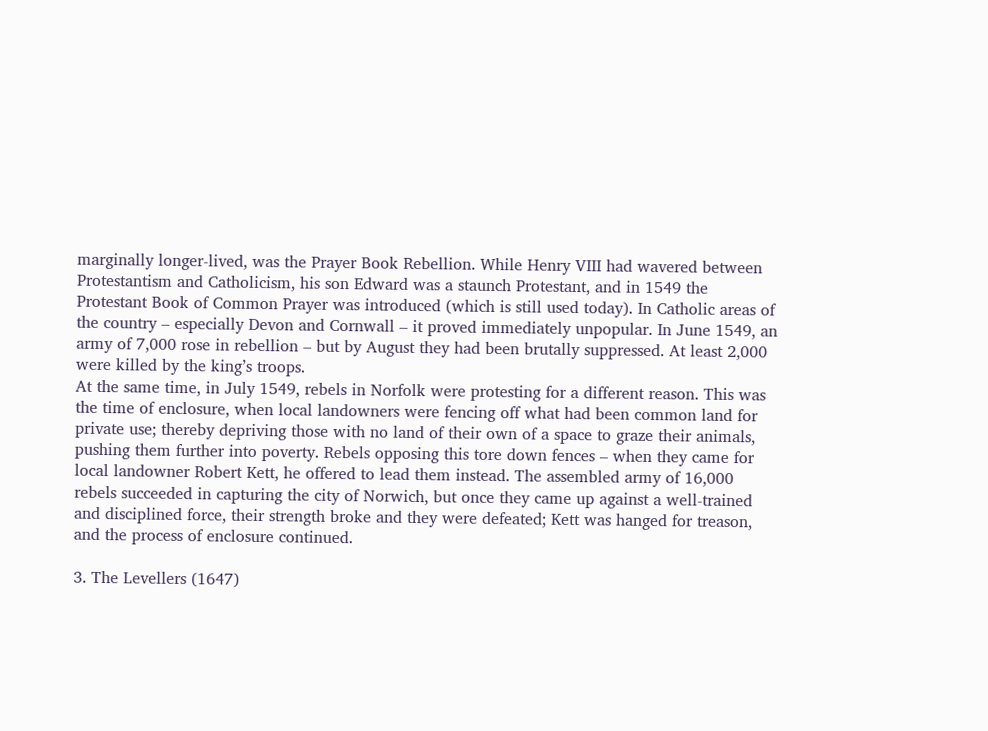marginally longer-lived, was the Prayer Book Rebellion. While Henry VIII had wavered between Protestantism and Catholicism, his son Edward was a staunch Protestant, and in 1549 the Protestant Book of Common Prayer was introduced (which is still used today). In Catholic areas of the country – especially Devon and Cornwall – it proved immediately unpopular. In June 1549, an army of 7,000 rose in rebellion – but by August they had been brutally suppressed. At least 2,000 were killed by the king’s troops.
At the same time, in July 1549, rebels in Norfolk were protesting for a different reason. This was the time of enclosure, when local landowners were fencing off what had been common land for private use; thereby depriving those with no land of their own of a space to graze their animals, pushing them further into poverty. Rebels opposing this tore down fences – when they came for local landowner Robert Kett, he offered to lead them instead. The assembled army of 16,000 rebels succeeded in capturing the city of Norwich, but once they came up against a well-trained and disciplined force, their strength broke and they were defeated; Kett was hanged for treason, and the process of enclosure continued.

3. The Levellers (1647)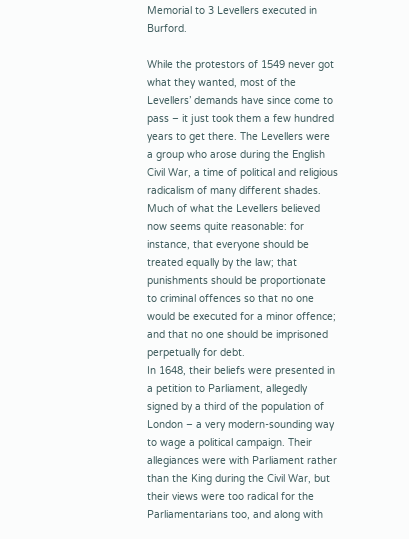Memorial to 3 Levellers executed in Burford.

While the protestors of 1549 never got what they wanted, most of the Levellers’ demands have since come to pass – it just took them a few hundred years to get there. The Levellers were a group who arose during the English Civil War, a time of political and religious radicalism of many different shades. Much of what the Levellers believed now seems quite reasonable: for instance, that everyone should be treated equally by the law; that punishments should be proportionate to criminal offences so that no one would be executed for a minor offence; and that no one should be imprisoned perpetually for debt.
In 1648, their beliefs were presented in a petition to Parliament, allegedly signed by a third of the population of London – a very modern-sounding way to wage a political campaign. Their allegiances were with Parliament rather than the King during the Civil War, but their views were too radical for the Parliamentarians too, and along with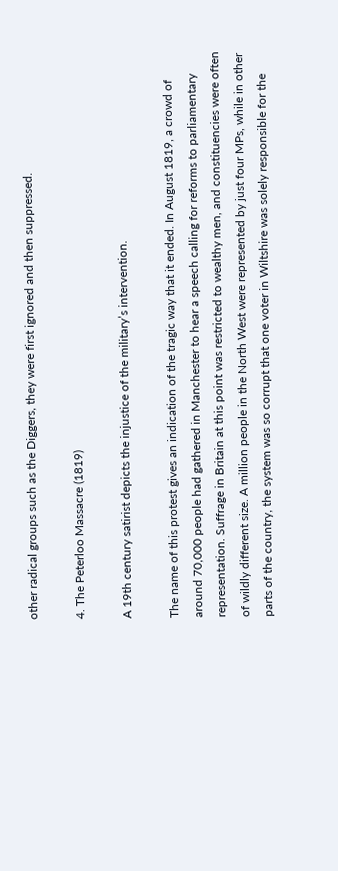other radical groups such as the Diggers, they were first ignored and then suppressed.

4. The Peterloo Massacre (1819)

A 19th century satirist depicts the injustice of the military’s intervention.

The name of this protest gives an indication of the tragic way that it ended. In August 1819, a crowd of around 70,000 people had gathered in Manchester to hear a speech calling for reforms to parliamentary representation. Suffrage in Britain at this point was restricted to wealthy men, and constituencies were often of wildly different size. A million people in the North West were represented by just four MPs, while in other parts of the country, the system was so corrupt that one voter in Wiltshire was solely responsible for the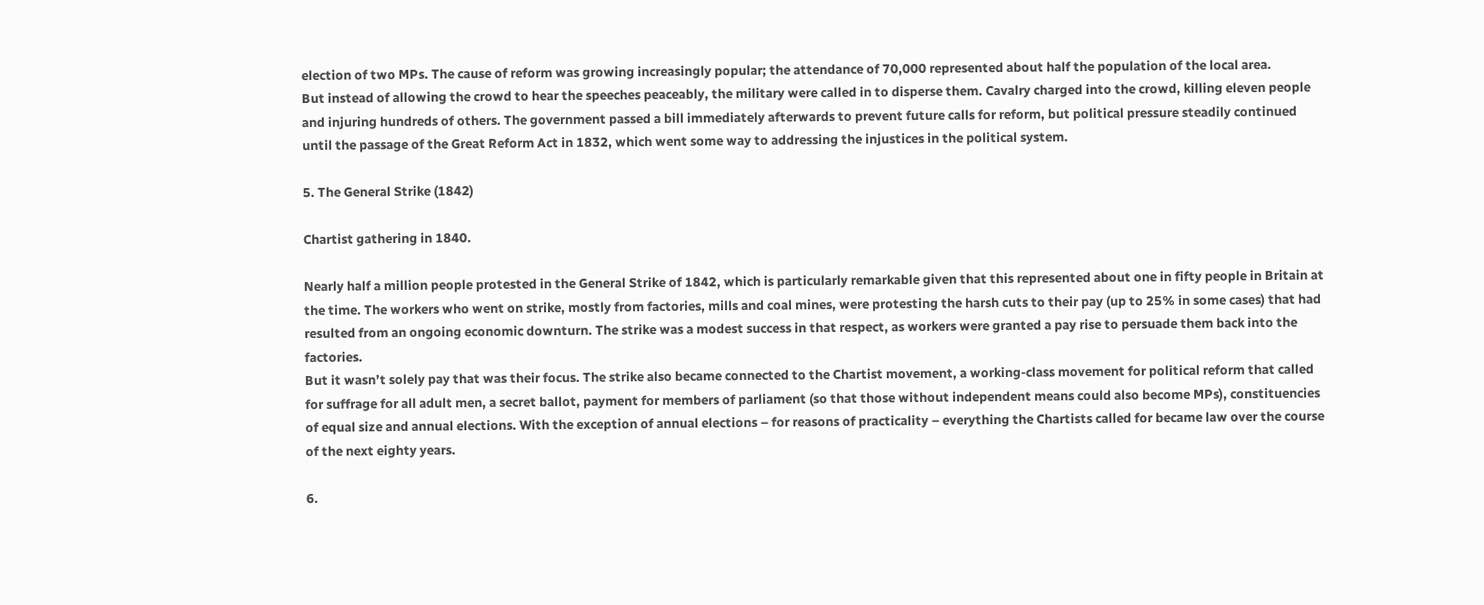election of two MPs. The cause of reform was growing increasingly popular; the attendance of 70,000 represented about half the population of the local area.
But instead of allowing the crowd to hear the speeches peaceably, the military were called in to disperse them. Cavalry charged into the crowd, killing eleven people and injuring hundreds of others. The government passed a bill immediately afterwards to prevent future calls for reform, but political pressure steadily continued until the passage of the Great Reform Act in 1832, which went some way to addressing the injustices in the political system.

5. The General Strike (1842)

Chartist gathering in 1840.

Nearly half a million people protested in the General Strike of 1842, which is particularly remarkable given that this represented about one in fifty people in Britain at the time. The workers who went on strike, mostly from factories, mills and coal mines, were protesting the harsh cuts to their pay (up to 25% in some cases) that had resulted from an ongoing economic downturn. The strike was a modest success in that respect, as workers were granted a pay rise to persuade them back into the factories.
But it wasn’t solely pay that was their focus. The strike also became connected to the Chartist movement, a working-class movement for political reform that called for suffrage for all adult men, a secret ballot, payment for members of parliament (so that those without independent means could also become MPs), constituencies of equal size and annual elections. With the exception of annual elections – for reasons of practicality – everything the Chartists called for became law over the course of the next eighty years.

6.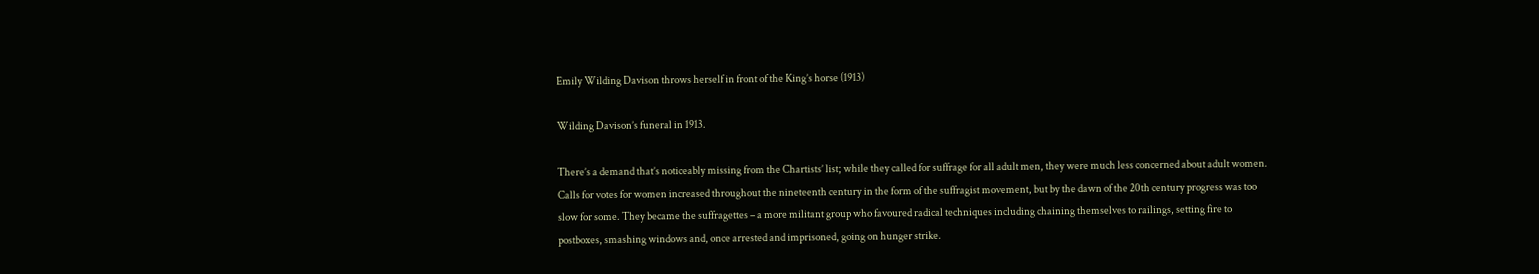Emily Wilding Davison throws herself in front of the King’s horse (1913)

Wilding Davison’s funeral in 1913.

There’s a demand that’s noticeably missing from the Chartists’ list; while they called for suffrage for all adult men, they were much less concerned about adult women. Calls for votes for women increased throughout the nineteenth century in the form of the suffragist movement, but by the dawn of the 20th century progress was too slow for some. They became the suffragettes – a more militant group who favoured radical techniques including chaining themselves to railings, setting fire to postboxes, smashing windows and, once arrested and imprisoned, going on hunger strike.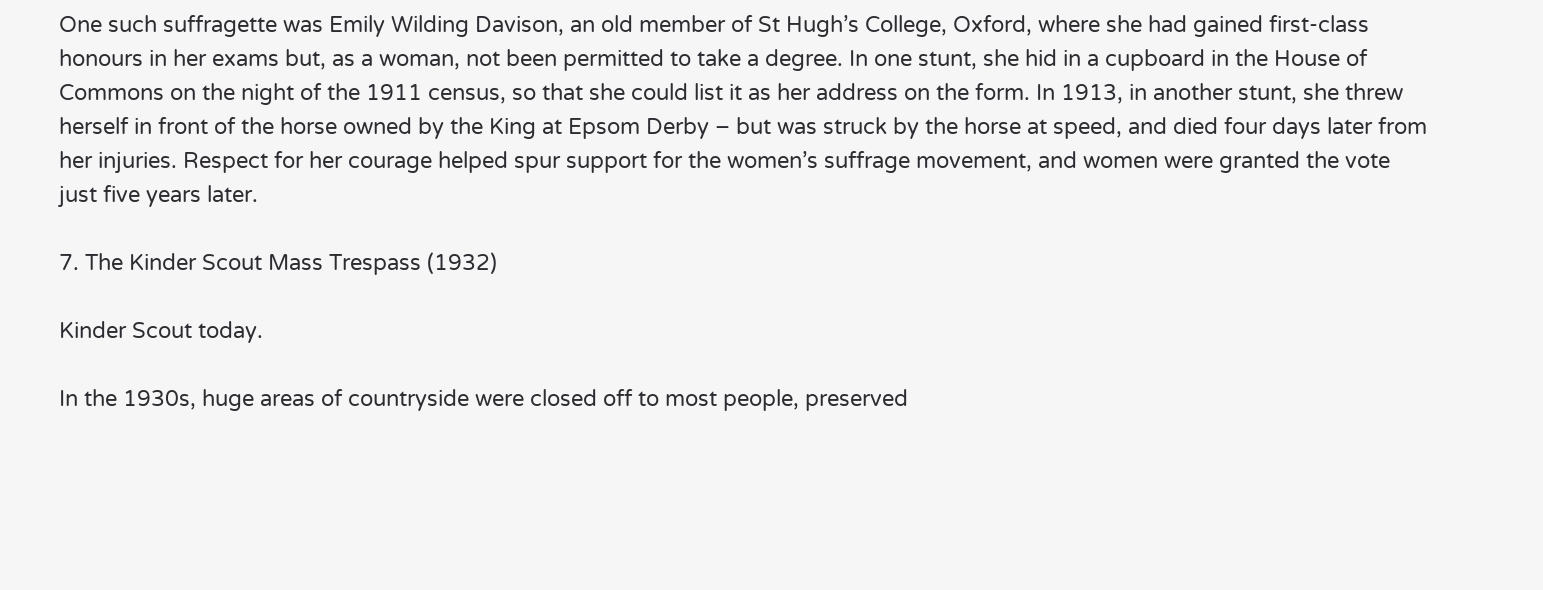One such suffragette was Emily Wilding Davison, an old member of St Hugh’s College, Oxford, where she had gained first-class honours in her exams but, as a woman, not been permitted to take a degree. In one stunt, she hid in a cupboard in the House of Commons on the night of the 1911 census, so that she could list it as her address on the form. In 1913, in another stunt, she threw herself in front of the horse owned by the King at Epsom Derby – but was struck by the horse at speed, and died four days later from her injuries. Respect for her courage helped spur support for the women’s suffrage movement, and women were granted the vote just five years later.

7. The Kinder Scout Mass Trespass (1932)

Kinder Scout today.

In the 1930s, huge areas of countryside were closed off to most people, preserved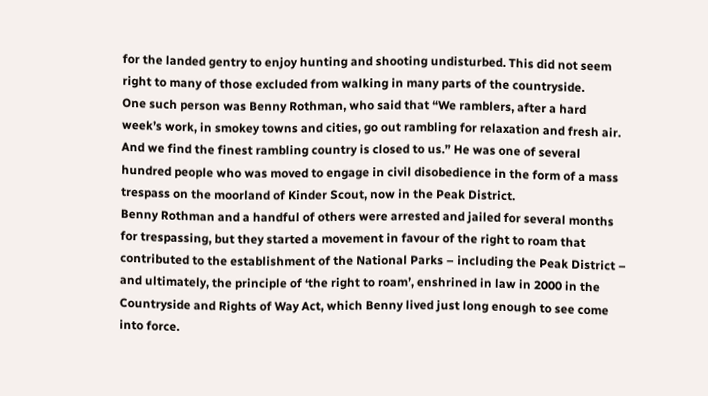for the landed gentry to enjoy hunting and shooting undisturbed. This did not seem right to many of those excluded from walking in many parts of the countryside.
One such person was Benny Rothman, who said that “We ramblers, after a hard week’s work, in smokey towns and cities, go out rambling for relaxation and fresh air. And we find the finest rambling country is closed to us.” He was one of several hundred people who was moved to engage in civil disobedience in the form of a mass trespass on the moorland of Kinder Scout, now in the Peak District.
Benny Rothman and a handful of others were arrested and jailed for several months for trespassing, but they started a movement in favour of the right to roam that contributed to the establishment of the National Parks – including the Peak District – and ultimately, the principle of ‘the right to roam’, enshrined in law in 2000 in the Countryside and Rights of Way Act, which Benny lived just long enough to see come into force.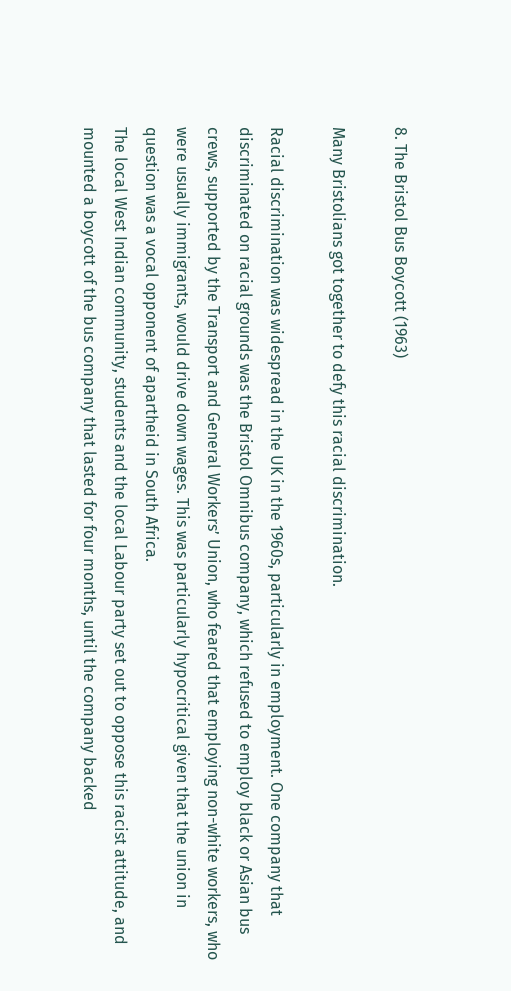8. The Bristol Bus Boycott (1963)

Many Bristolians got together to defy this racial discrimination.

Racial discrimination was widespread in the UK in the 1960s, particularly in employment. One company that discriminated on racial grounds was the Bristol Omnibus company, which refused to employ black or Asian bus crews, supported by the Transport and General Workers’ Union, who feared that employing non-white workers, who were usually immigrants, would drive down wages. This was particularly hypocritical given that the union in question was a vocal opponent of apartheid in South Africa.
The local West Indian community, students and the local Labour party set out to oppose this racist attitude, and mounted a boycott of the bus company that lasted for four months, until the company backed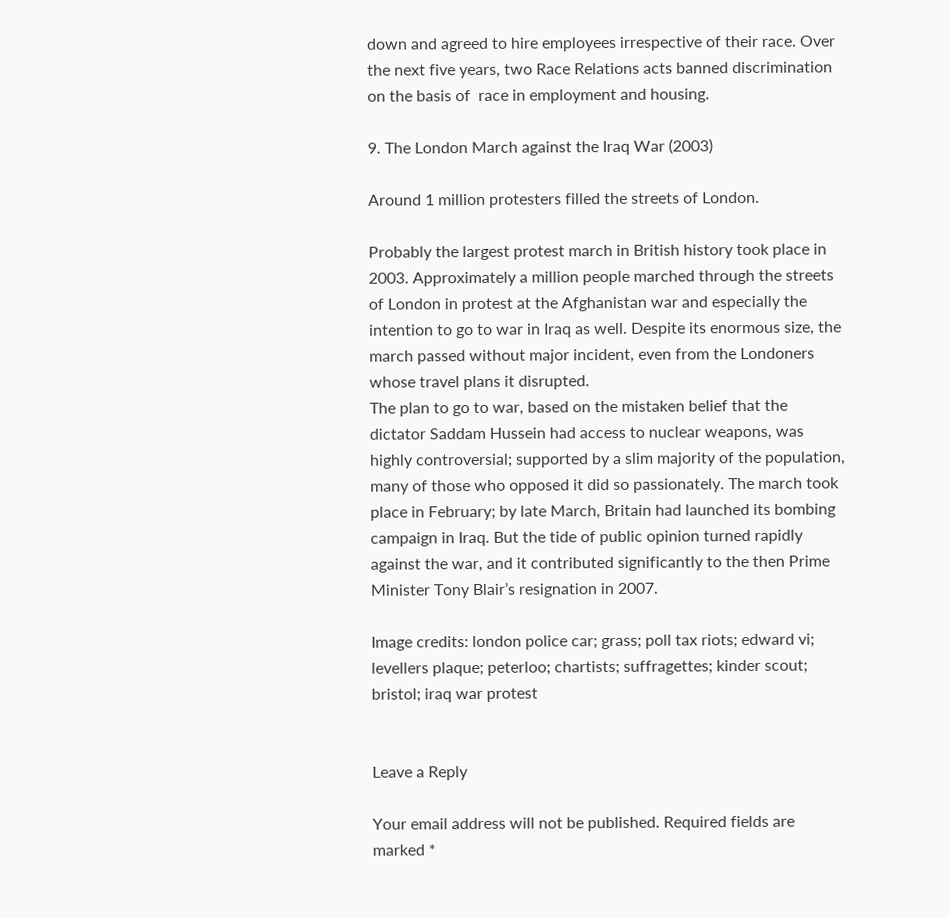down and agreed to hire employees irrespective of their race. Over the next five years, two Race Relations acts banned discrimination on the basis of  race in employment and housing.

9. The London March against the Iraq War (2003)

Around 1 million protesters filled the streets of London.

Probably the largest protest march in British history took place in 2003. Approximately a million people marched through the streets of London in protest at the Afghanistan war and especially the intention to go to war in Iraq as well. Despite its enormous size, the march passed without major incident, even from the Londoners whose travel plans it disrupted.
The plan to go to war, based on the mistaken belief that the dictator Saddam Hussein had access to nuclear weapons, was highly controversial; supported by a slim majority of the population, many of those who opposed it did so passionately. The march took place in February; by late March, Britain had launched its bombing campaign in Iraq. But the tide of public opinion turned rapidly against the war, and it contributed significantly to the then Prime Minister Tony Blair’s resignation in 2007.

Image credits: london police car; grass; poll tax riots; edward vi; levellers plaque; peterloo; chartists; suffragettes; kinder scout; bristol; iraq war protest


Leave a Reply

Your email address will not be published. Required fields are marked *